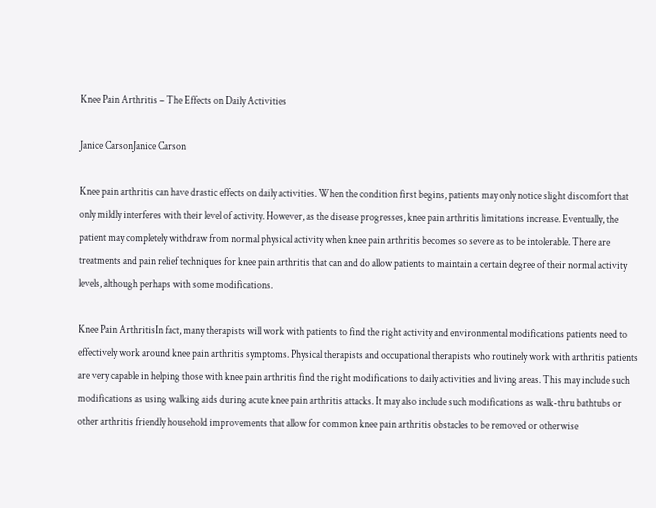Knee Pain Arthritis – The Effects on Daily Activities

Janice CarsonJanice Carson

Knee pain arthritis can have drastic effects on daily activities. When the condition first begins, patients may only notice slight discomfort that only mildly interferes with their level of activity. However, as the disease progresses, knee pain arthritis limitations increase. Eventually, the patient may completely withdraw from normal physical activity when knee pain arthritis becomes so severe as to be intolerable. There are treatments and pain relief techniques for knee pain arthritis that can and do allow patients to maintain a certain degree of their normal activity levels, although perhaps with some modifications.

Knee Pain ArthritisIn fact, many therapists will work with patients to find the right activity and environmental modifications patients need to effectively work around knee pain arthritis symptoms. Physical therapists and occupational therapists who routinely work with arthritis patients are very capable in helping those with knee pain arthritis find the right modifications to daily activities and living areas. This may include such modifications as using walking aids during acute knee pain arthritis attacks. It may also include such modifications as walk-thru bathtubs or other arthritis friendly household improvements that allow for common knee pain arthritis obstacles to be removed or otherwise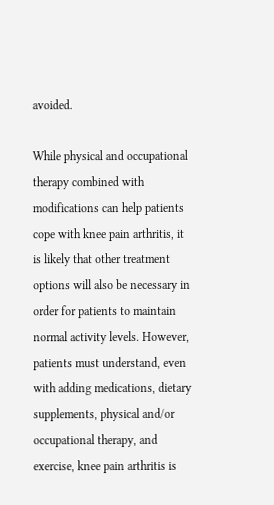avoided.

While physical and occupational therapy combined with modifications can help patients cope with knee pain arthritis, it is likely that other treatment options will also be necessary in order for patients to maintain normal activity levels. However, patients must understand, even with adding medications, dietary supplements, physical and/or occupational therapy, and exercise, knee pain arthritis is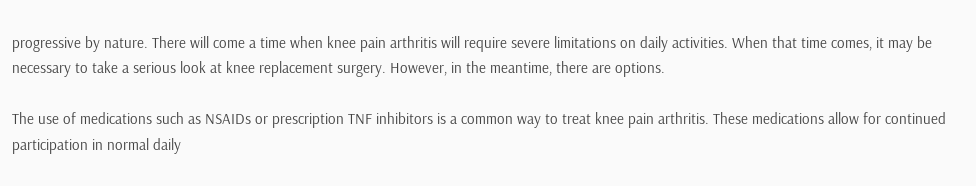progressive by nature. There will come a time when knee pain arthritis will require severe limitations on daily activities. When that time comes, it may be necessary to take a serious look at knee replacement surgery. However, in the meantime, there are options.

The use of medications such as NSAIDs or prescription TNF inhibitors is a common way to treat knee pain arthritis. These medications allow for continued participation in normal daily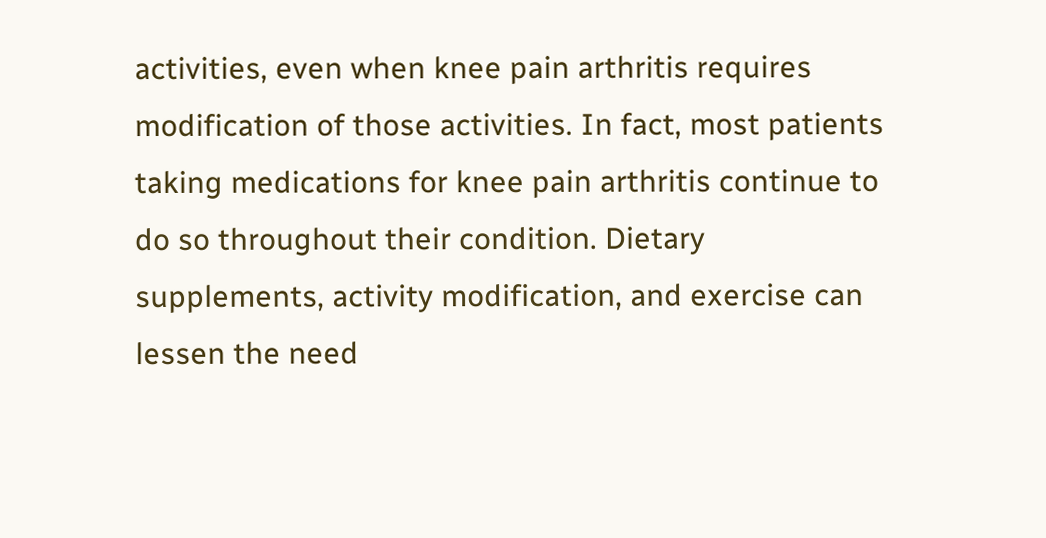activities, even when knee pain arthritis requires modification of those activities. In fact, most patients taking medications for knee pain arthritis continue to do so throughout their condition. Dietary supplements, activity modification, and exercise can lessen the need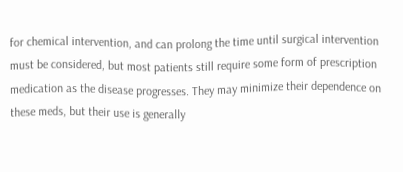for chemical intervention, and can prolong the time until surgical intervention must be considered, but most patients still require some form of prescription medication as the disease progresses. They may minimize their dependence on these meds, but their use is generally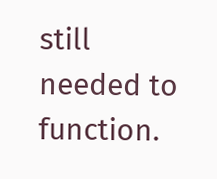still needed to function.